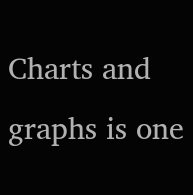Charts and graphs is one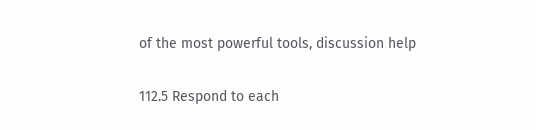of the most powerful tools, discussion help

112.5 Respond to each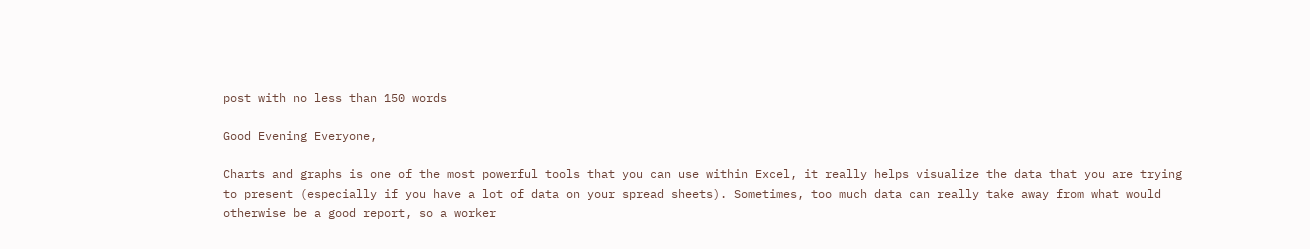post with no less than 150 words

Good Evening Everyone,

Charts and graphs is one of the most powerful tools that you can use within Excel, it really helps visualize the data that you are trying to present (especially if you have a lot of data on your spread sheets). Sometimes, too much data can really take away from what would otherwise be a good report, so a worker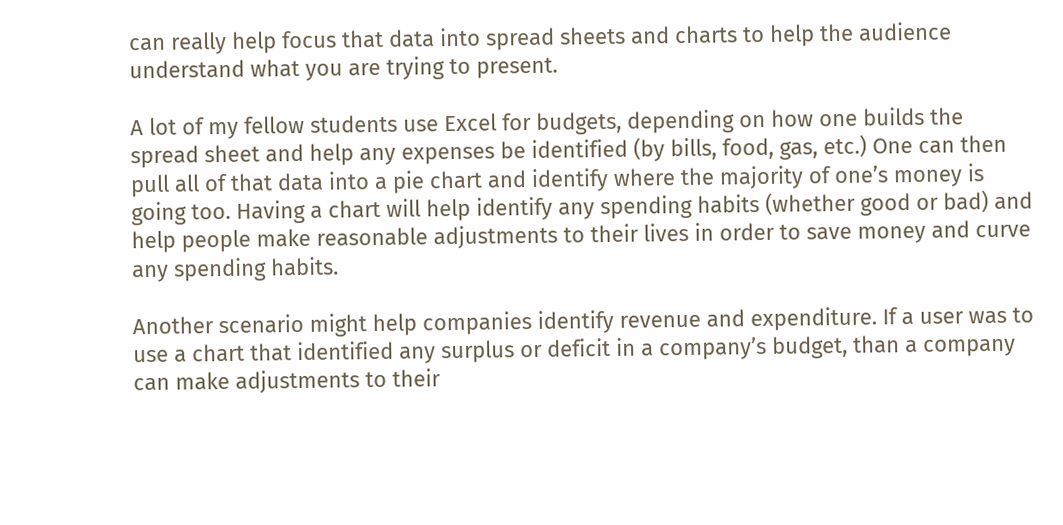can really help focus that data into spread sheets and charts to help the audience understand what you are trying to present.

A lot of my fellow students use Excel for budgets, depending on how one builds the spread sheet and help any expenses be identified (by bills, food, gas, etc.) One can then pull all of that data into a pie chart and identify where the majority of one’s money is going too. Having a chart will help identify any spending habits (whether good or bad) and help people make reasonable adjustments to their lives in order to save money and curve any spending habits.

Another scenario might help companies identify revenue and expenditure. If a user was to use a chart that identified any surplus or deficit in a company’s budget, than a company can make adjustments to their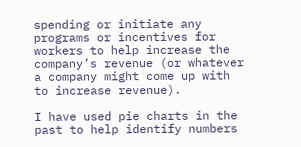spending or initiate any programs or incentives for workers to help increase the company’s revenue (or whatever a company might come up with to increase revenue).

I have used pie charts in the past to help identify numbers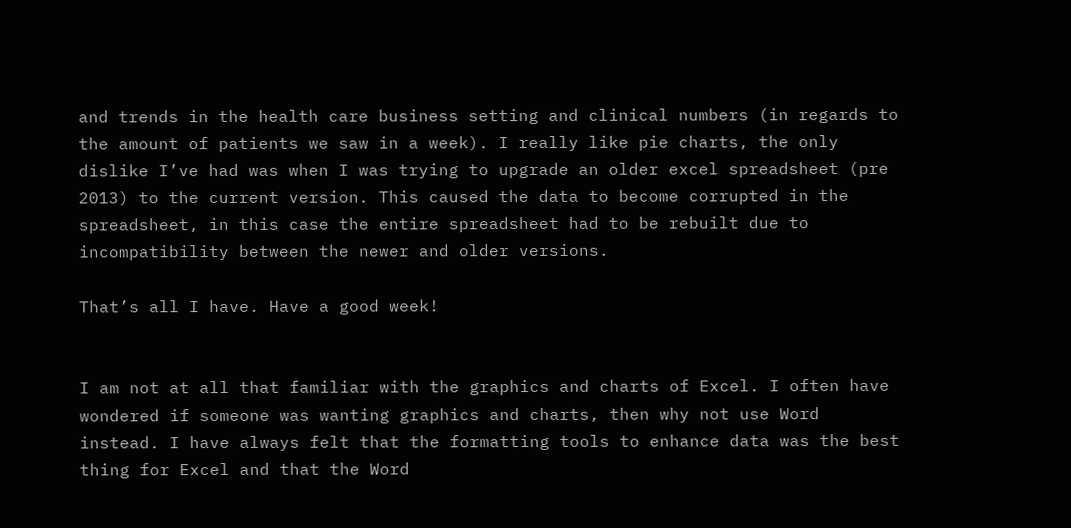and trends in the health care business setting and clinical numbers (in regards to the amount of patients we saw in a week). I really like pie charts, the only dislike I’ve had was when I was trying to upgrade an older excel spreadsheet (pre 2013) to the current version. This caused the data to become corrupted in the spreadsheet, in this case the entire spreadsheet had to be rebuilt due to incompatibility between the newer and older versions.

That’s all I have. Have a good week!


I am not at all that familiar with the graphics and charts of Excel. I often have wondered if someone was wanting graphics and charts, then why not use Word instead. I have always felt that the formatting tools to enhance data was the best thing for Excel and that the Word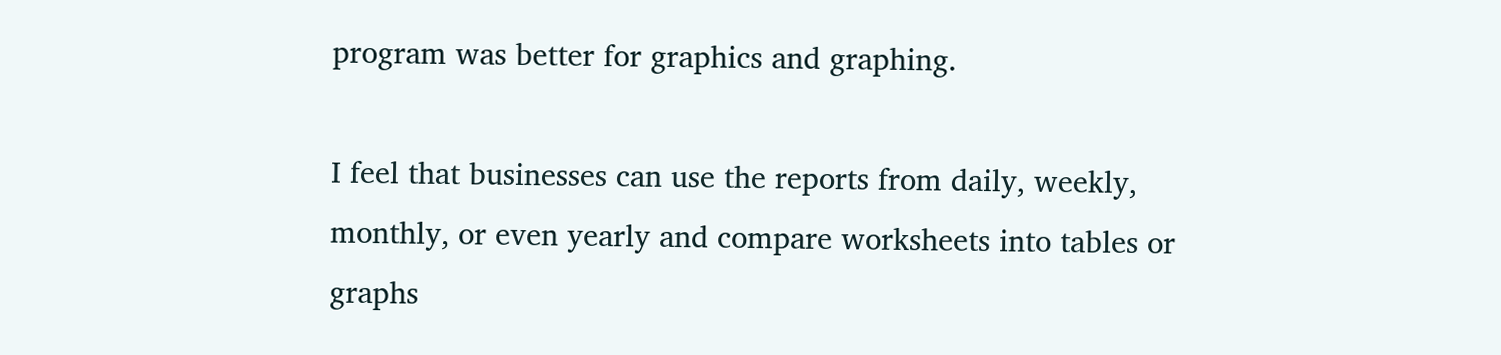program was better for graphics and graphing.

I feel that businesses can use the reports from daily, weekly, monthly, or even yearly and compare worksheets into tables or graphs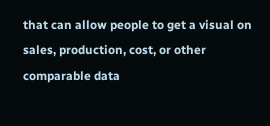that can allow people to get a visual on sales, production, cost, or other comparable data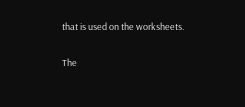that is used on the worksheets.

The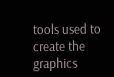tools used to create the graphics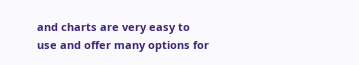and charts are very easy to use and offer many options for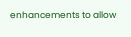enhancements to allow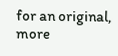for an original, more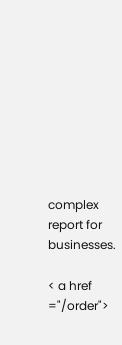complex report for businesses.

< a href ="/order">